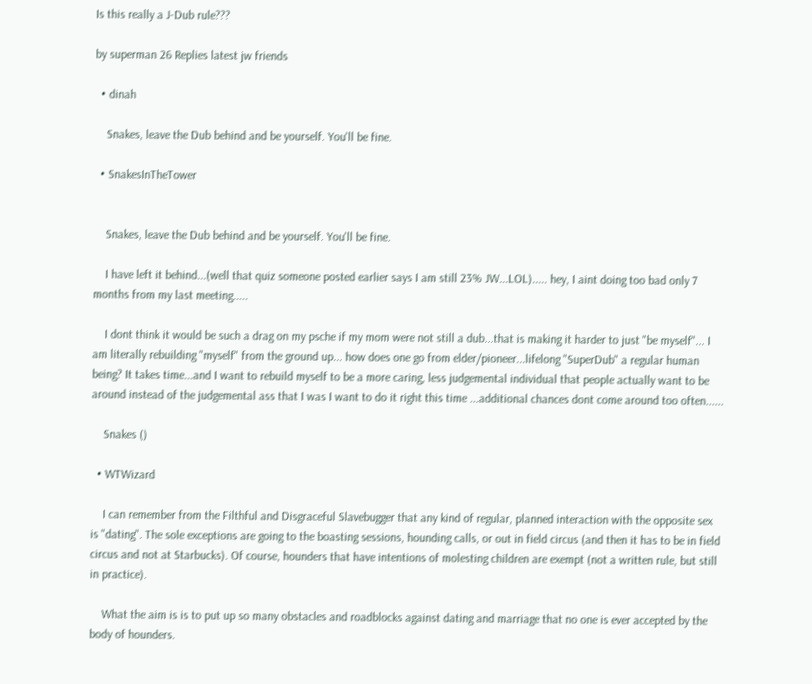Is this really a J-Dub rule???

by superman 26 Replies latest jw friends

  • dinah

    Snakes, leave the Dub behind and be yourself. You'll be fine.

  • SnakesInTheTower


    Snakes, leave the Dub behind and be yourself. You'll be fine.

    I have left it behind...(well that quiz someone posted earlier says I am still 23% JW...LOL)..... hey, I aint doing too bad only 7 months from my last meeting.....

    I dont think it would be such a drag on my psche if my mom were not still a dub...that is making it harder to just "be myself"... I am literally rebuilding "myself" from the ground up... how does one go from elder/pioneer...lifelong "SuperDub" a regular human being? It takes time...and I want to rebuild myself to be a more caring, less judgemental individual that people actually want to be around instead of the judgemental ass that I was I want to do it right this time ...additional chances dont come around too often......

    Snakes ()

  • WTWizard

    I can remember from the Filthful and Disgraceful Slavebugger that any kind of regular, planned interaction with the opposite sex is "dating". The sole exceptions are going to the boasting sessions, hounding calls, or out in field circus (and then it has to be in field circus and not at Starbucks). Of course, hounders that have intentions of molesting children are exempt (not a written rule, but still in practice).

    What the aim is is to put up so many obstacles and roadblocks against dating and marriage that no one is ever accepted by the body of hounders.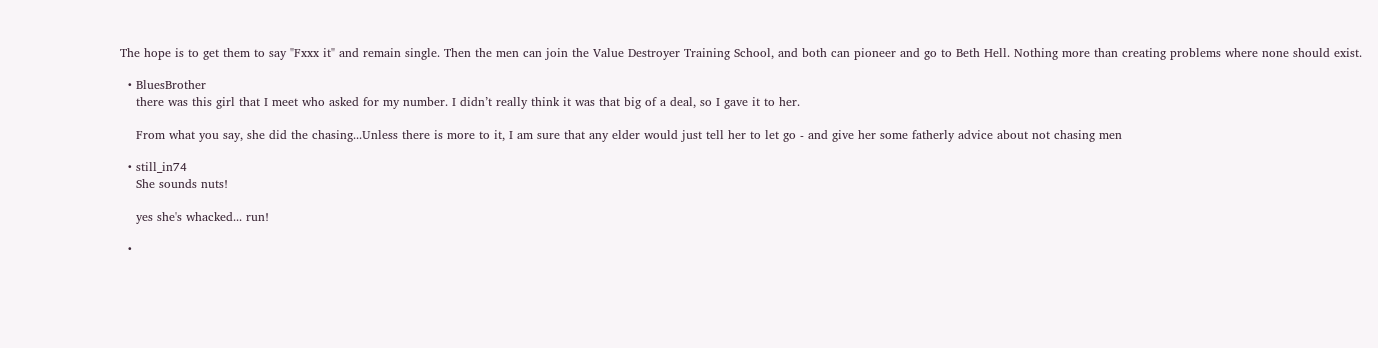The hope is to get them to say "Fxxx it" and remain single. Then the men can join the Value Destroyer Training School, and both can pioneer and go to Beth Hell. Nothing more than creating problems where none should exist.

  • BluesBrother
    there was this girl that I meet who asked for my number. I didn’t really think it was that big of a deal, so I gave it to her.

    From what you say, she did the chasing...Unless there is more to it, I am sure that any elder would just tell her to let go - and give her some fatherly advice about not chasing men

  • still_in74
    She sounds nuts!

    yes she's whacked... run!

  •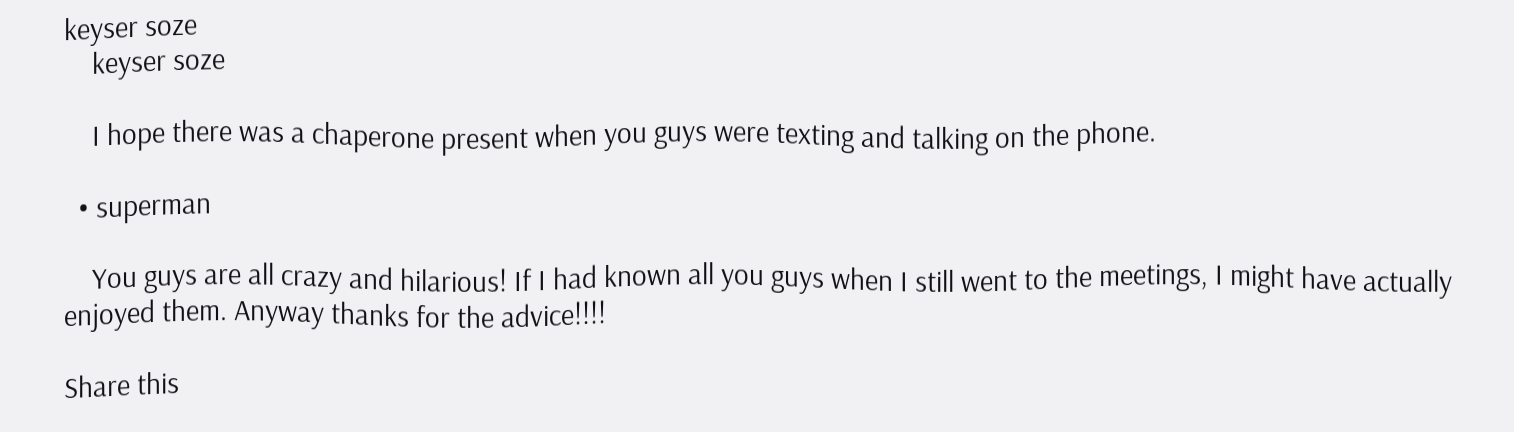keyser soze
    keyser soze

    I hope there was a chaperone present when you guys were texting and talking on the phone.

  • superman

    You guys are all crazy and hilarious! If I had known all you guys when I still went to the meetings, I might have actually enjoyed them. Anyway thanks for the advice!!!!

Share this